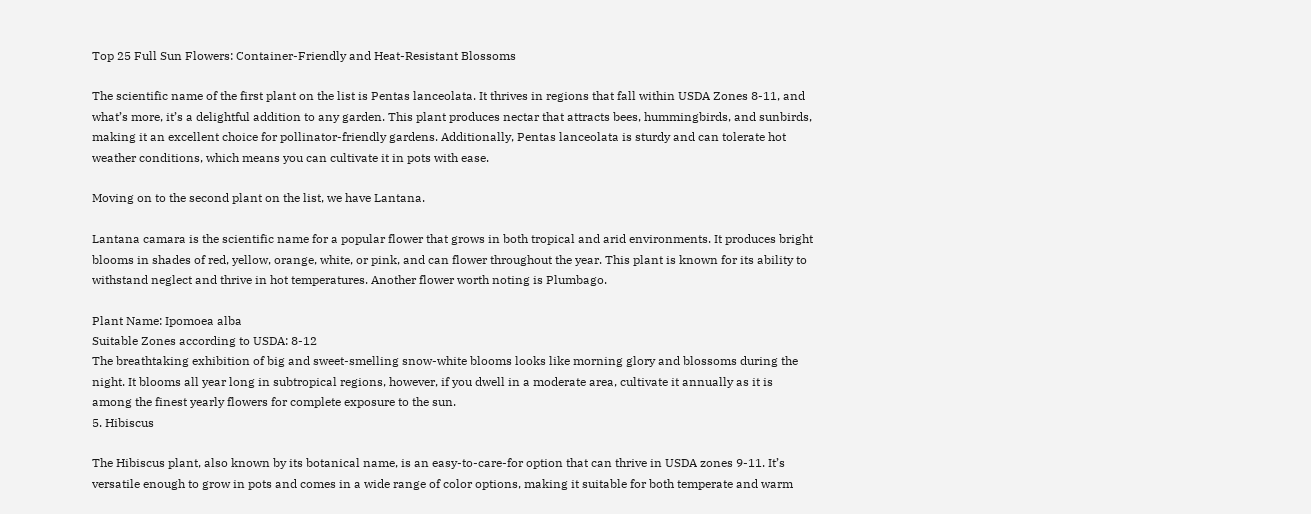Top 25 Full Sun Flowers: Container-Friendly and Heat-Resistant Blossoms

The scientific name of the first plant on the list is Pentas lanceolata. It thrives in regions that fall within USDA Zones 8-11, and what’s more, it’s a delightful addition to any garden. This plant produces nectar that attracts bees, hummingbirds, and sunbirds, making it an excellent choice for pollinator-friendly gardens. Additionally, Pentas lanceolata is sturdy and can tolerate hot weather conditions, which means you can cultivate it in pots with ease.

Moving on to the second plant on the list, we have Lantana.

Lantana camara is the scientific name for a popular flower that grows in both tropical and arid environments. It produces bright blooms in shades of red, yellow, orange, white, or pink, and can flower throughout the year. This plant is known for its ability to withstand neglect and thrive in hot temperatures. Another flower worth noting is Plumbago.

Plant Name: Ipomoea alba
Suitable Zones according to USDA: 8-12
The breathtaking exhibition of big and sweet-smelling snow-white blooms looks like morning glory and blossoms during the night. It blooms all year long in subtropical regions, however, if you dwell in a moderate area, cultivate it annually as it is among the finest yearly flowers for complete exposure to the sun.
5. Hibiscus

The Hibiscus plant, also known by its botanical name, is an easy-to-care-for option that can thrive in USDA zones 9-11. It’s versatile enough to grow in pots and comes in a wide range of color options, making it suitable for both temperate and warm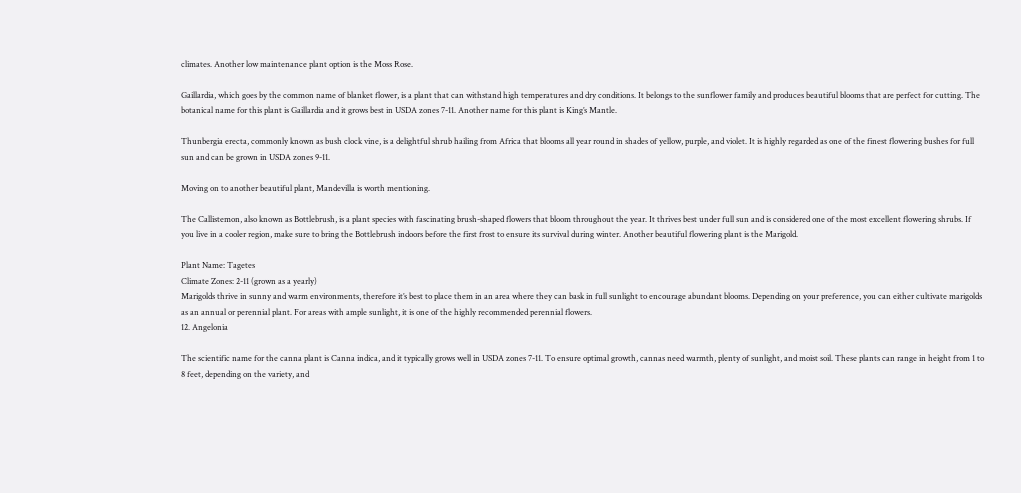climates. Another low maintenance plant option is the Moss Rose.

Gaillardia, which goes by the common name of blanket flower, is a plant that can withstand high temperatures and dry conditions. It belongs to the sunflower family and produces beautiful blooms that are perfect for cutting. The botanical name for this plant is Gaillardia and it grows best in USDA zones 7-11. Another name for this plant is King’s Mantle.

Thunbergia erecta, commonly known as bush clock vine, is a delightful shrub hailing from Africa that blooms all year round in shades of yellow, purple, and violet. It is highly regarded as one of the finest flowering bushes for full sun and can be grown in USDA zones 9-11.

Moving on to another beautiful plant, Mandevilla is worth mentioning.

The Callistemon, also known as Bottlebrush, is a plant species with fascinating brush-shaped flowers that bloom throughout the year. It thrives best under full sun and is considered one of the most excellent flowering shrubs. If you live in a cooler region, make sure to bring the Bottlebrush indoors before the first frost to ensure its survival during winter. Another beautiful flowering plant is the Marigold.

Plant Name: Tagetes
Climate Zones: 2-11 (grown as a yearly)
Marigolds thrive in sunny and warm environments, therefore it’s best to place them in an area where they can bask in full sunlight to encourage abundant blooms. Depending on your preference, you can either cultivate marigolds as an annual or perennial plant. For areas with ample sunlight, it is one of the highly recommended perennial flowers.
12. Angelonia

The scientific name for the canna plant is Canna indica, and it typically grows well in USDA zones 7-11. To ensure optimal growth, cannas need warmth, plenty of sunlight, and moist soil. These plants can range in height from 1 to 8 feet, depending on the variety, and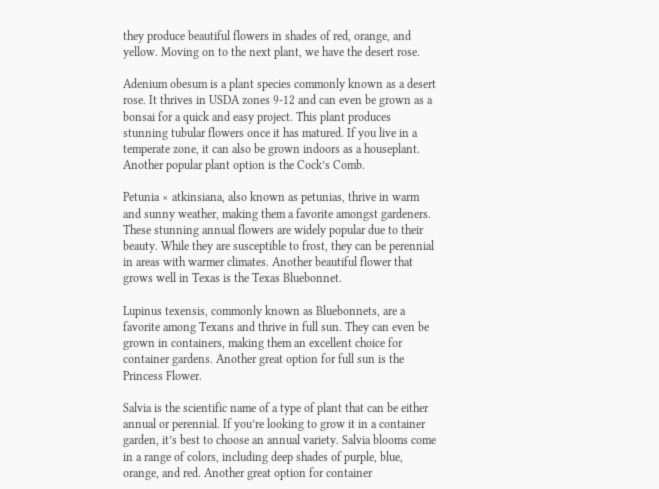they produce beautiful flowers in shades of red, orange, and yellow. Moving on to the next plant, we have the desert rose.

Adenium obesum is a plant species commonly known as a desert rose. It thrives in USDA zones 9-12 and can even be grown as a bonsai for a quick and easy project. This plant produces stunning tubular flowers once it has matured. If you live in a temperate zone, it can also be grown indoors as a houseplant. Another popular plant option is the Cock’s Comb.

Petunia × atkinsiana, also known as petunias, thrive in warm and sunny weather, making them a favorite amongst gardeners. These stunning annual flowers are widely popular due to their beauty. While they are susceptible to frost, they can be perennial in areas with warmer climates. Another beautiful flower that grows well in Texas is the Texas Bluebonnet.

Lupinus texensis, commonly known as Bluebonnets, are a favorite among Texans and thrive in full sun. They can even be grown in containers, making them an excellent choice for container gardens. Another great option for full sun is the Princess Flower.

Salvia is the scientific name of a type of plant that can be either annual or perennial. If you’re looking to grow it in a container garden, it’s best to choose an annual variety. Salvia blooms come in a range of colors, including deep shades of purple, blue, orange, and red. Another great option for container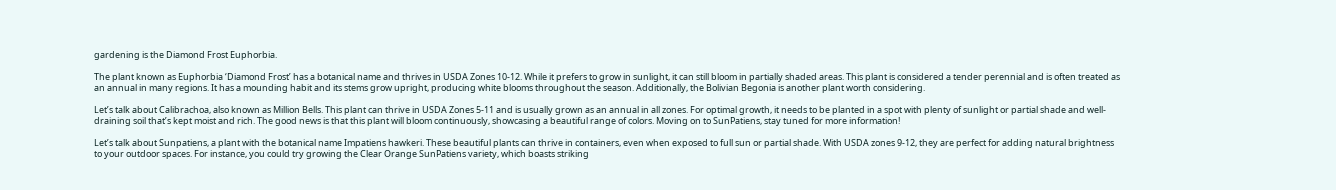gardening is the Diamond Frost Euphorbia.

The plant known as Euphorbia ‘Diamond Frost’ has a botanical name and thrives in USDA Zones 10-12. While it prefers to grow in sunlight, it can still bloom in partially shaded areas. This plant is considered a tender perennial and is often treated as an annual in many regions. It has a mounding habit and its stems grow upright, producing white blooms throughout the season. Additionally, the Bolivian Begonia is another plant worth considering.

Let’s talk about Calibrachoa, also known as Million Bells. This plant can thrive in USDA Zones 5-11 and is usually grown as an annual in all zones. For optimal growth, it needs to be planted in a spot with plenty of sunlight or partial shade and well-draining soil that’s kept moist and rich. The good news is that this plant will bloom continuously, showcasing a beautiful range of colors. Moving on to SunPatiens, stay tuned for more information!

Let’s talk about Sunpatiens, a plant with the botanical name Impatiens hawkeri. These beautiful plants can thrive in containers, even when exposed to full sun or partial shade. With USDA zones 9-12, they are perfect for adding natural brightness to your outdoor spaces. For instance, you could try growing the Clear Orange SunPatiens variety, which boasts striking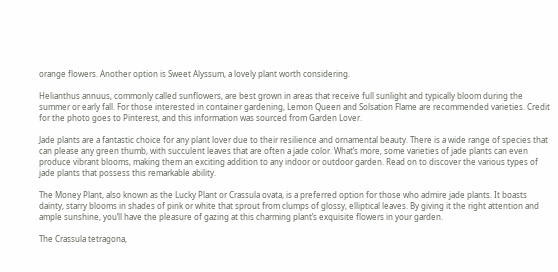orange flowers. Another option is Sweet Alyssum, a lovely plant worth considering.

Helianthus annuus, commonly called sunflowers, are best grown in areas that receive full sunlight and typically bloom during the summer or early fall. For those interested in container gardening, Lemon Queen and Solsation Flame are recommended varieties. Credit for the photo goes to Pinterest, and this information was sourced from Garden Lover.

Jade plants are a fantastic choice for any plant lover due to their resilience and ornamental beauty. There is a wide range of species that can please any green thumb, with succulent leaves that are often a jade color. What’s more, some varieties of jade plants can even produce vibrant blooms, making them an exciting addition to any indoor or outdoor garden. Read on to discover the various types of jade plants that possess this remarkable ability.

The Money Plant, also known as the Lucky Plant or Crassula ovata, is a preferred option for those who admire jade plants. It boasts dainty, starry blooms in shades of pink or white that sprout from clumps of glossy, elliptical leaves. By giving it the right attention and ample sunshine, you’ll have the pleasure of gazing at this charming plant’s exquisite flowers in your garden.

The Crassula tetragona,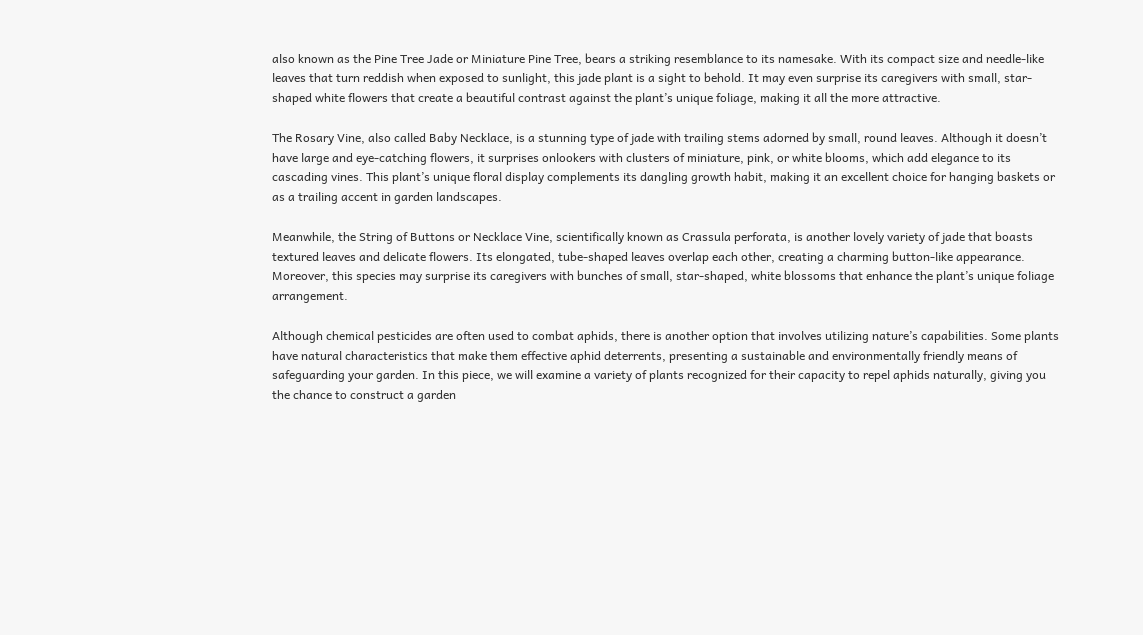also known as the Pine Tree Jade or Miniature Pine Tree, bears a striking resemblance to its namesake. With its compact size and needle-like leaves that turn reddish when exposed to sunlight, this jade plant is a sight to behold. It may even surprise its caregivers with small, star-shaped white flowers that create a beautiful contrast against the plant’s unique foliage, making it all the more attractive.

The Rosary Vine, also called Baby Necklace, is a stunning type of jade with trailing stems adorned by small, round leaves. Although it doesn’t have large and eye-catching flowers, it surprises onlookers with clusters of miniature, pink, or white blooms, which add elegance to its cascading vines. This plant’s unique floral display complements its dangling growth habit, making it an excellent choice for hanging baskets or as a trailing accent in garden landscapes.

Meanwhile, the String of Buttons or Necklace Vine, scientifically known as Crassula perforata, is another lovely variety of jade that boasts textured leaves and delicate flowers. Its elongated, tube-shaped leaves overlap each other, creating a charming button-like appearance. Moreover, this species may surprise its caregivers with bunches of small, star-shaped, white blossoms that enhance the plant’s unique foliage arrangement.

Although chemical pesticides are often used to combat aphids, there is another option that involves utilizing nature’s capabilities. Some plants have natural characteristics that make them effective aphid deterrents, presenting a sustainable and environmentally friendly means of safeguarding your garden. In this piece, we will examine a variety of plants recognized for their capacity to repel aphids naturally, giving you the chance to construct a garden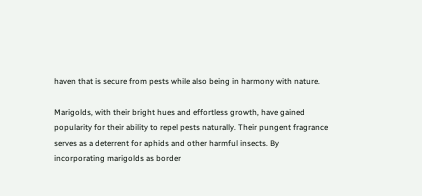haven that is secure from pests while also being in harmony with nature.

Marigolds, with their bright hues and effortless growth, have gained popularity for their ability to repel pests naturally. Their pungent fragrance serves as a deterrent for aphids and other harmful insects. By incorporating marigolds as border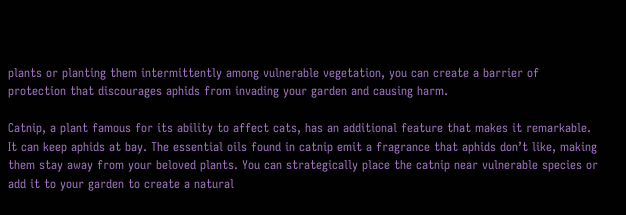plants or planting them intermittently among vulnerable vegetation, you can create a barrier of protection that discourages aphids from invading your garden and causing harm.

Catnip, a plant famous for its ability to affect cats, has an additional feature that makes it remarkable. It can keep aphids at bay. The essential oils found in catnip emit a fragrance that aphids don’t like, making them stay away from your beloved plants. You can strategically place the catnip near vulnerable species or add it to your garden to create a natural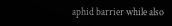aphid barrier while also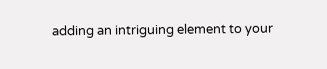adding an intriguing element to your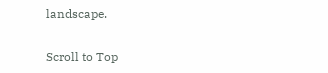landscape.

Scroll to Top